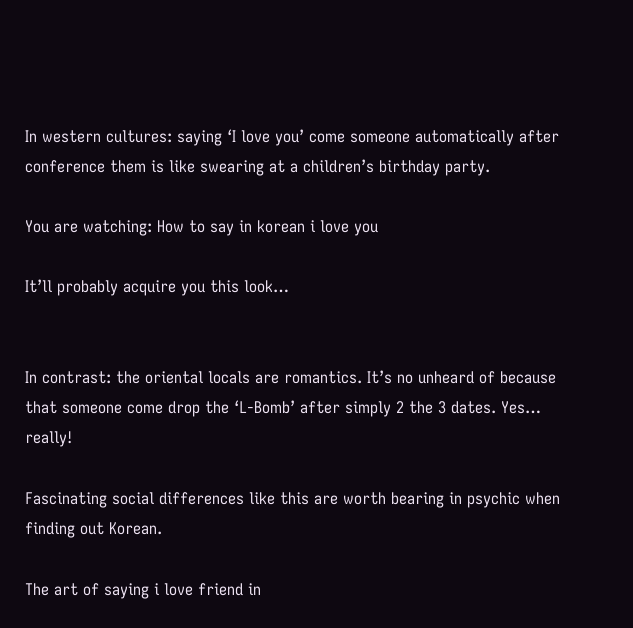In western cultures: saying ‘I love you’ come someone automatically after conference them is like swearing at a children’s birthday party.

You are watching: How to say in korean i love you

It’ll probably acquire you this look…


In contrast: the oriental locals are romantics. It’s no unheard of because that someone come drop the ‘L-Bomb’ after simply 2 the 3 dates. Yes… really!

Fascinating social differences like this are worth bearing in psychic when finding out Korean.

The art of saying i love friend in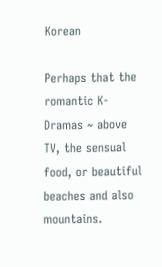Korean

Perhaps that the romantic K-Dramas ~ above TV, the sensual food, or beautiful beaches and also mountains.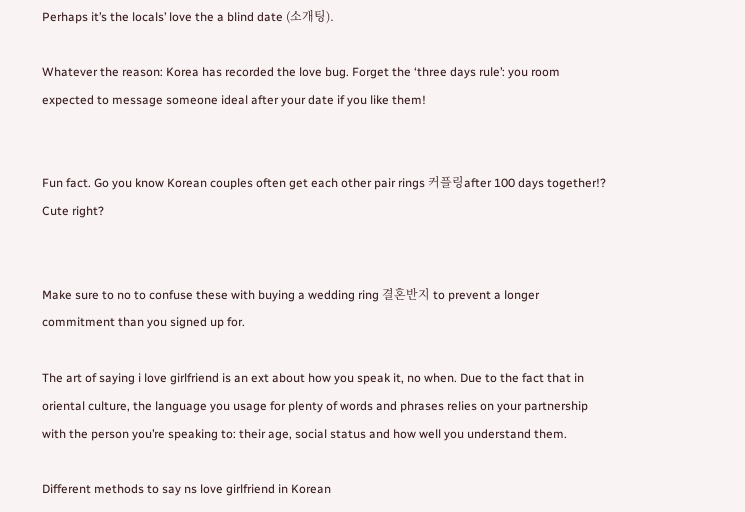Perhaps it’s the locals’ love the a blind date (소개팅).

Whatever the reason: Korea has recorded the love bug. Forget the ‘three days rule’: you room expected to message someone ideal after your date if you like them!


Fun fact. Go you know Korean couples often get each other pair rings 커플링after 100 days together!? Cute right?


Make sure to no to confuse these with buying a wedding ring 결혼반지 to prevent a longer commitment than you signed up for.

The art of saying i love girlfriend is an ext about how you speak it, no when. Due to the fact that in oriental culture, the language you usage for plenty of words and phrases relies on your partnership with the person you’re speaking to: their age, social status and how well you understand them.

Different methods to say ns love girlfriend in Korean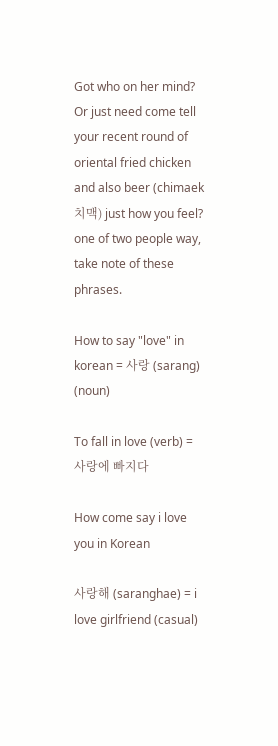Got who on her mind? Or just need come tell your recent round of oriental fried chicken and also beer (chimaek 치맥) just how you feel? one of two people way, take note of these phrases.

How to say "love" in korean = 사랑 (sarang) (noun)

To fall in love (verb) = 사랑에 빠지다

How come say i love you in Korean

사랑해 (saranghae) = i love girlfriend (casual)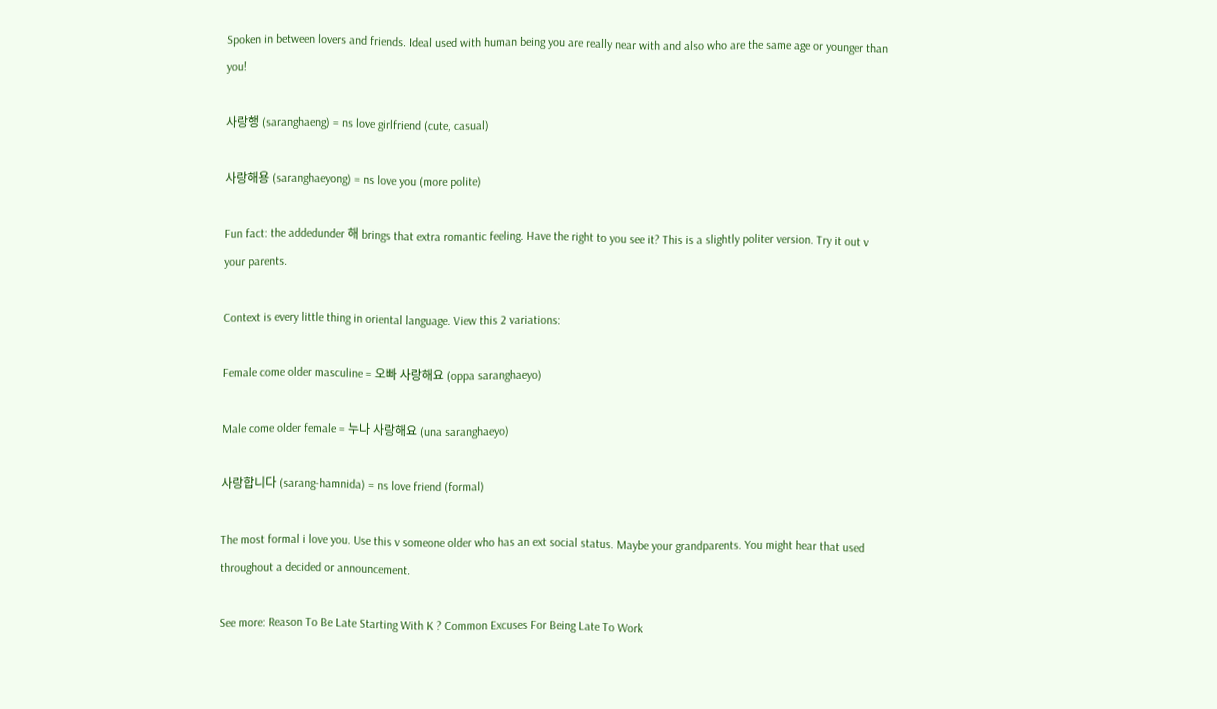Spoken in between lovers and friends. Ideal used with human being you are really near with and also who are the same age or younger than you!

사랑행 (saranghaeng) = ns love girlfriend (cute, casual)

사랑해용 (saranghaeyong) = ns love you (more polite)

Fun fact: the addedunder 해 brings that extra romantic feeling. Have the right to you see it? This is a slightly politer version. Try it out v your parents.

Context is every little thing in oriental language. View this 2 variations:

Female come older masculine = 오빠 사랑해요 (oppa saranghaeyo)

Male come older female = 누나 사랑해요 (una saranghaeyo)

사랑합니다 (sarang-hamnida) = ns love friend (formal)

The most formal i love you. Use this v someone older who has an ext social status. Maybe your grandparents. You might hear that used throughout a decided or announcement.

See more: Reason To Be Late Starting With K ? Common Excuses For Being Late To Work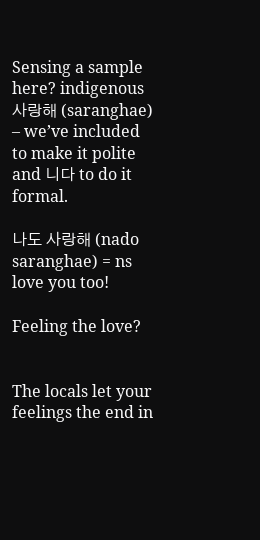Sensing a sample here? indigenous 사랑해 (saranghae) – we’ve included to make it polite and 니다 to do it formal.

나도 사랑해 (nado saranghae) = ns love you too!

Feeling the love?


The locals let your feelings the end in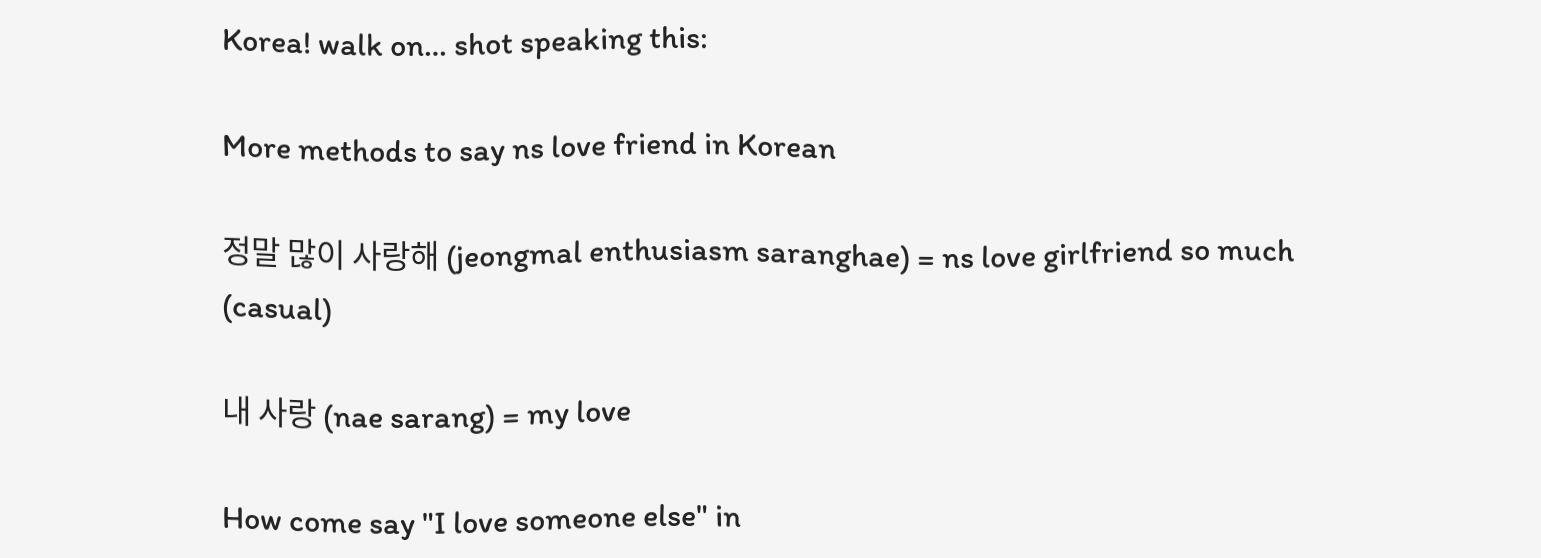Korea! walk on… shot speaking this:

More methods to say ns love friend in Korean

정말 많이 사랑해 (jeongmal enthusiasm saranghae) = ns love girlfriend so much (casual)

내 사랑 (nae sarang) = my love

How come say "I love someone else" in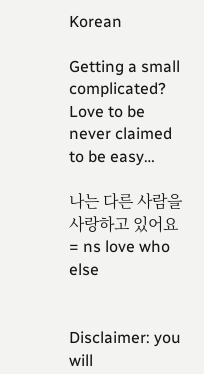Korean

Getting a small complicated? Love to be never claimed to be easy…

나는 다른 사람을 사랑하고 있어요 = ns love who else


Disclaimer: you will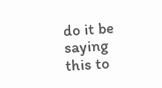do it be saying this to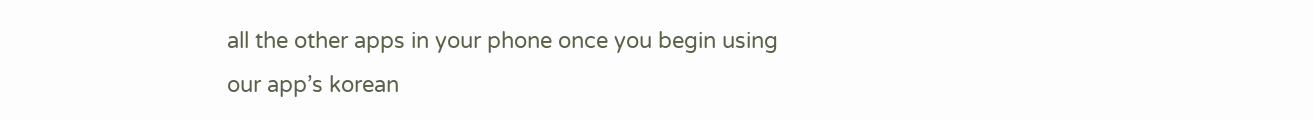all the other apps in your phone once you begin using our app’s korean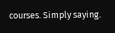courses. Simply saying.